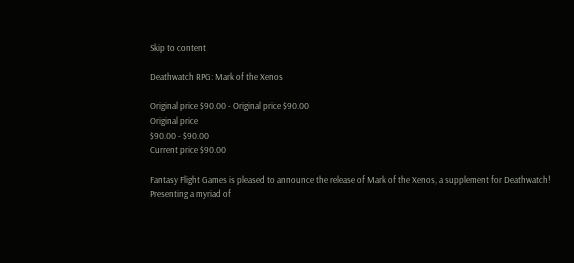Skip to content

Deathwatch RPG: Mark of the Xenos

Original price $90.00 - Original price $90.00
Original price
$90.00 - $90.00
Current price $90.00

Fantasy Flight Games is pleased to announce the release of Mark of the Xenos, a supplement for Deathwatch! Presenting a myriad of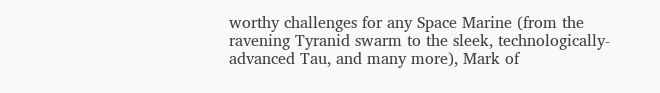worthy challenges for any Space Marine (from the ravening Tyranid swarm to the sleek, technologically-advanced Tau, and many more), Mark of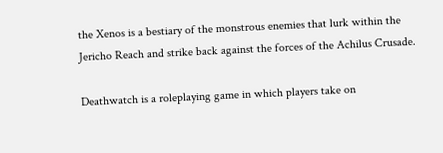the Xenos is a bestiary of the monstrous enemies that lurk within the Jericho Reach and strike back against the forces of the Achilus Crusade.

Deathwatch is a roleplaying game in which players take on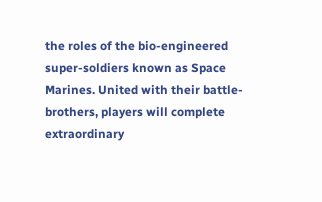the roles of the bio-engineered super-soldiers known as Space Marines. United with their battle-brothers, players will complete extraordinary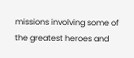missions involving some of the greatest heroes and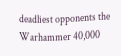deadliest opponents the Warhammer 40,000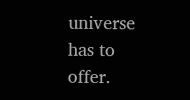universe has to offer.